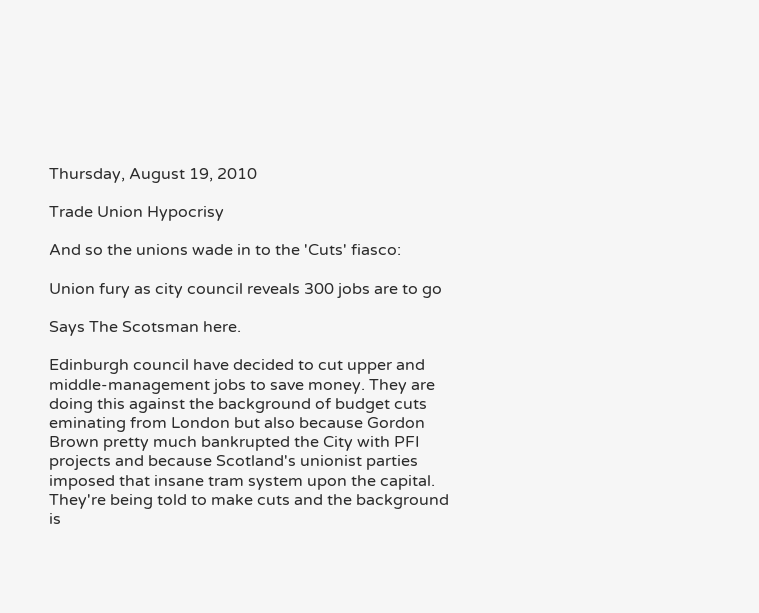Thursday, August 19, 2010

Trade Union Hypocrisy

And so the unions wade in to the 'Cuts' fiasco:

Union fury as city council reveals 300 jobs are to go

Says The Scotsman here.

Edinburgh council have decided to cut upper and middle-management jobs to save money. They are doing this against the background of budget cuts eminating from London but also because Gordon Brown pretty much bankrupted the City with PFI projects and because Scotland's unionist parties imposed that insane tram system upon the capital. They're being told to make cuts and the background is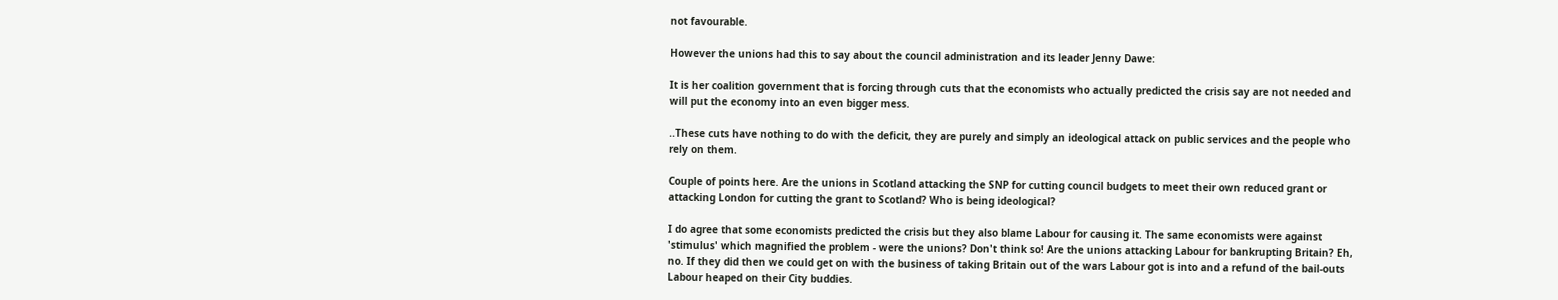not favourable.

However the unions had this to say about the council administration and its leader Jenny Dawe:

It is her coalition government that is forcing through cuts that the economists who actually predicted the crisis say are not needed and will put the economy into an even bigger mess.

..These cuts have nothing to do with the deficit, they are purely and simply an ideological attack on public services and the people who rely on them.

Couple of points here. Are the unions in Scotland attacking the SNP for cutting council budgets to meet their own reduced grant or attacking London for cutting the grant to Scotland? Who is being ideological?

I do agree that some economists predicted the crisis but they also blame Labour for causing it. The same economists were against 'stimulus' which magnified the problem - were the unions? Don't think so! Are the unions attacking Labour for bankrupting Britain? Eh, no. If they did then we could get on with the business of taking Britain out of the wars Labour got is into and a refund of the bail-outs Labour heaped on their City buddies.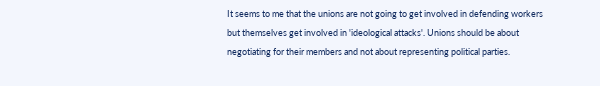It seems to me that the unions are not going to get involved in defending workers but themselves get involved in 'ideological attacks'. Unions should be about negotiating for their members and not about representing political parties.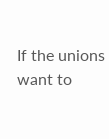If the unions want to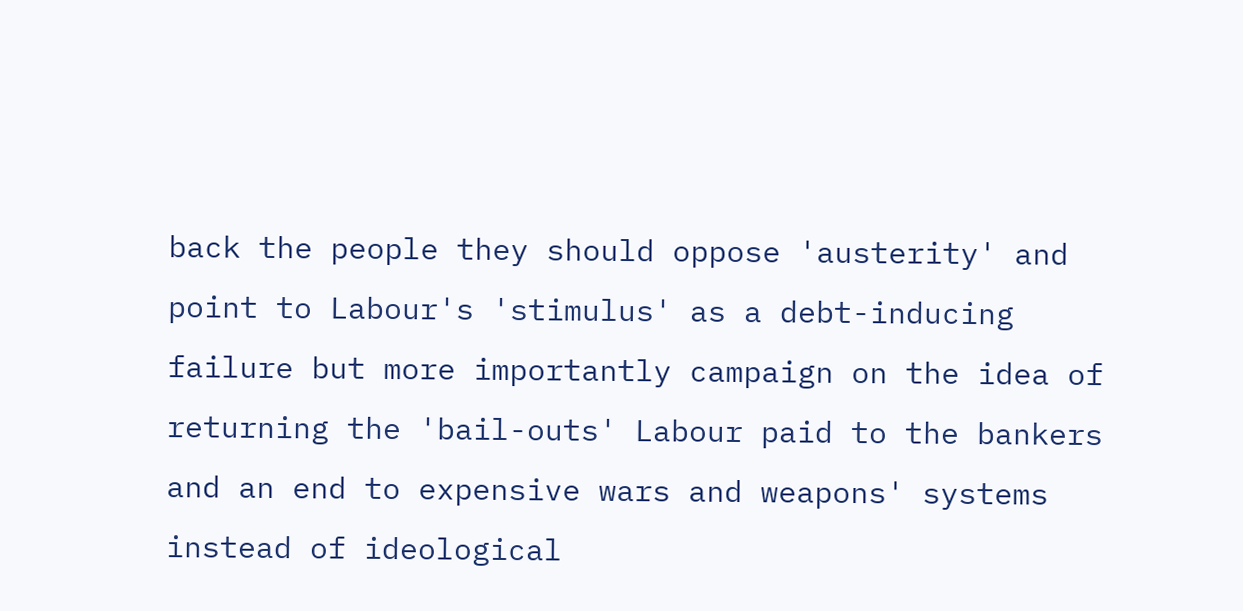back the people they should oppose 'austerity' and point to Labour's 'stimulus' as a debt-inducing failure but more importantly campaign on the idea of returning the 'bail-outs' Labour paid to the bankers and an end to expensive wars and weapons' systems instead of ideological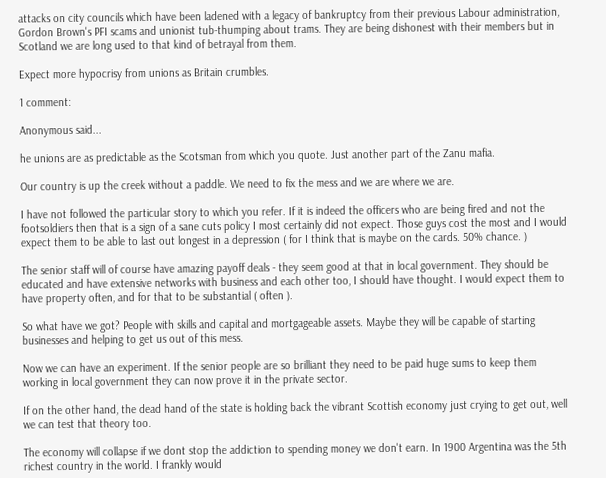attacks on city councils which have been ladened with a legacy of bankruptcy from their previous Labour administration, Gordon Brown's PFI scams and unionist tub-thumping about trams. They are being dishonest with their members but in Scotland we are long used to that kind of betrayal from them.

Expect more hypocrisy from unions as Britain crumbles.

1 comment:

Anonymous said...

he unions are as predictable as the Scotsman from which you quote. Just another part of the Zanu mafia.

Our country is up the creek without a paddle. We need to fix the mess and we are where we are.

I have not followed the particular story to which you refer. If it is indeed the officers who are being fired and not the footsoldiers then that is a sign of a sane cuts policy I most certainly did not expect. Those guys cost the most and I would expect them to be able to last out longest in a depression ( for I think that is maybe on the cards. 50% chance. )

The senior staff will of course have amazing payoff deals - they seem good at that in local government. They should be educated and have extensive networks with business and each other too, I should have thought. I would expect them to have property often, and for that to be substantial ( often ).

So what have we got? People with skills and capital and mortgageable assets. Maybe they will be capable of starting businesses and helping to get us out of this mess.

Now we can have an experiment. If the senior people are so brilliant they need to be paid huge sums to keep them working in local government they can now prove it in the private sector.

If on the other hand, the dead hand of the state is holding back the vibrant Scottish economy just crying to get out, well we can test that theory too.

The economy will collapse if we dont stop the addiction to spending money we don't earn. In 1900 Argentina was the 5th richest country in the world. I frankly would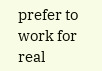prefer to work for real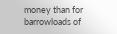money than for barrowloads of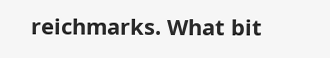reichmarks. What bit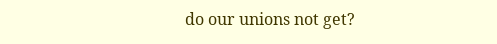do our unions not get?